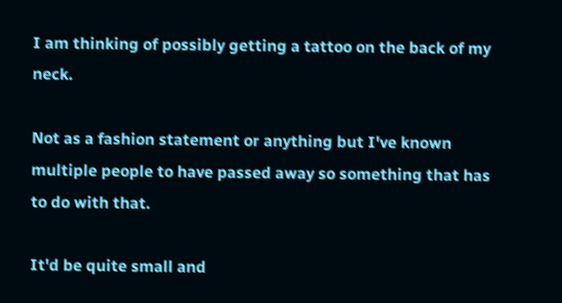I am thinking of possibly getting a tattoo on the back of my neck.

Not as a fashion statement or anything but I've known multiple people to have passed away so something that has to do with that.

It'd be quite small and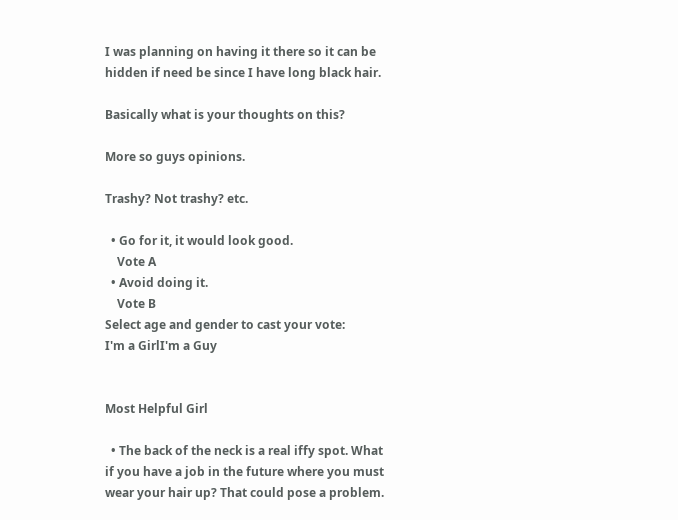I was planning on having it there so it can be hidden if need be since I have long black hair.

Basically what is your thoughts on this?

More so guys opinions.

Trashy? Not trashy? etc.

  • Go for it, it would look good.
    Vote A
  • Avoid doing it.
    Vote B
Select age and gender to cast your vote:
I'm a GirlI'm a Guy


Most Helpful Girl

  • The back of the neck is a real iffy spot. What if you have a job in the future where you must wear your hair up? That could pose a problem.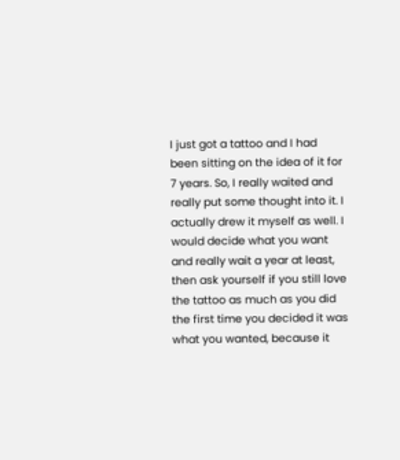I just got a tattoo and I had been sitting on the idea of it for 7 years. So, I really waited and really put some thought into it. I actually drew it myself as well. I would decide what you want and really wait a year at least, then ask yourself if you still love the tattoo as much as you did the first time you decided it was what you wanted, because it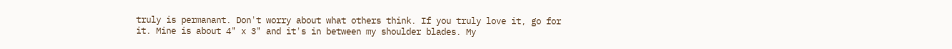truly is permanant. Don't worry about what others think. If you truly love it, go for it. Mine is about 4" x 3" and it's in between my shoulder blades. My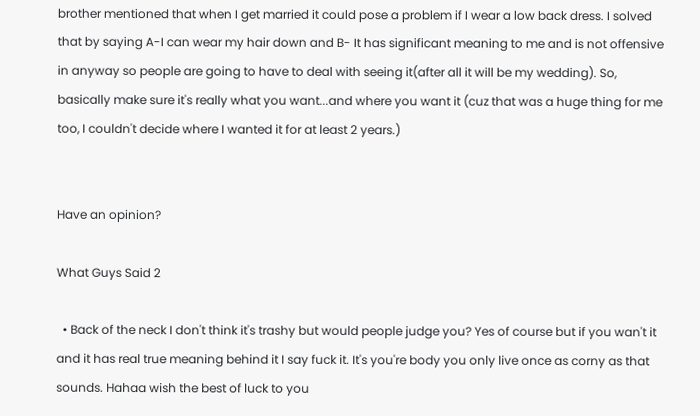brother mentioned that when I get married it could pose a problem if I wear a low back dress. I solved that by saying A-I can wear my hair down and B- It has significant meaning to me and is not offensive in anyway so people are going to have to deal with seeing it(after all it will be my wedding). So, basically make sure it's really what you want...and where you want it (cuz that was a huge thing for me too, I couldn't decide where I wanted it for at least 2 years.)


Have an opinion?

What Guys Said 2

  • Back of the neck I don't think it's trashy but would people judge you? Yes of course but if you wan't it and it has real true meaning behind it I say fuck it. It's you're body you only live once as corny as that sounds. Hahaa wish the best of luck to you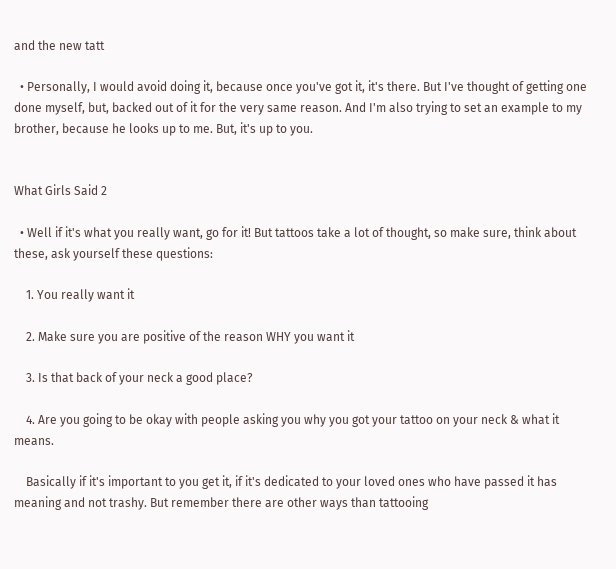and the new tatt

  • Personally, I would avoid doing it, because once you've got it, it's there. But I've thought of getting one done myself, but, backed out of it for the very same reason. And I'm also trying to set an example to my brother, because he looks up to me. But, it's up to you.


What Girls Said 2

  • Well if it's what you really want, go for it! But tattoos take a lot of thought, so make sure, think about these, ask yourself these questions:

    1. You really want it

    2. Make sure you are positive of the reason WHY you want it

    3. Is that back of your neck a good place?

    4. Are you going to be okay with people asking you why you got your tattoo on your neck & what it means.

    Basically if it's important to you get it, if it's dedicated to your loved ones who have passed it has meaning and not trashy. But remember there are other ways than tattooing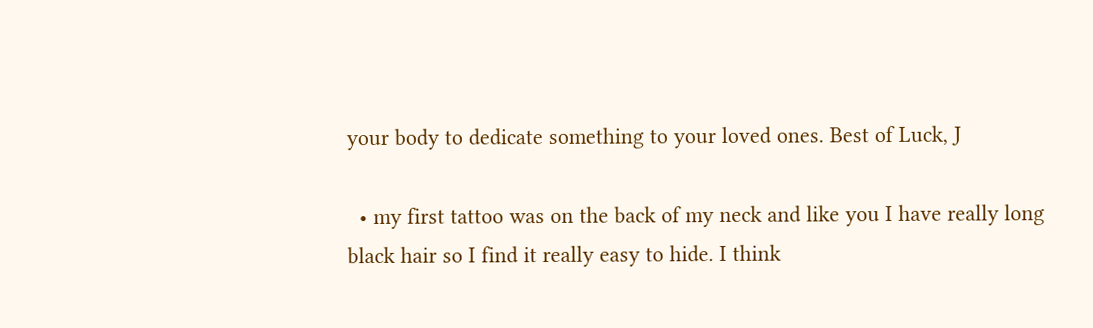your body to dedicate something to your loved ones. Best of Luck, J

  • my first tattoo was on the back of my neck and like you I have really long black hair so I find it really easy to hide. I think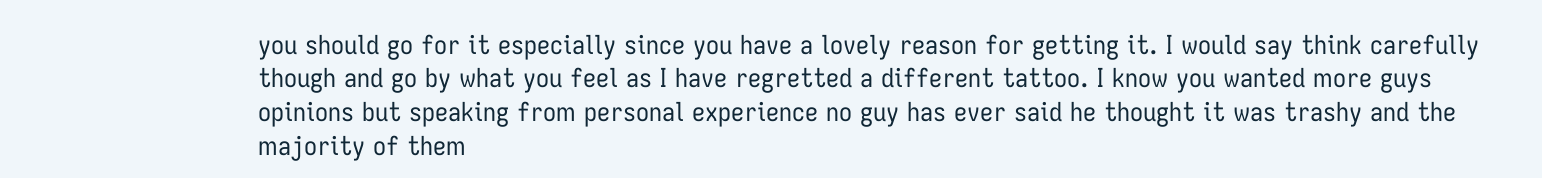you should go for it especially since you have a lovely reason for getting it. I would say think carefully though and go by what you feel as I have regretted a different tattoo. I know you wanted more guys opinions but speaking from personal experience no guy has ever said he thought it was trashy and the majority of them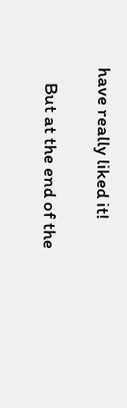have really liked it!

    But at the end of the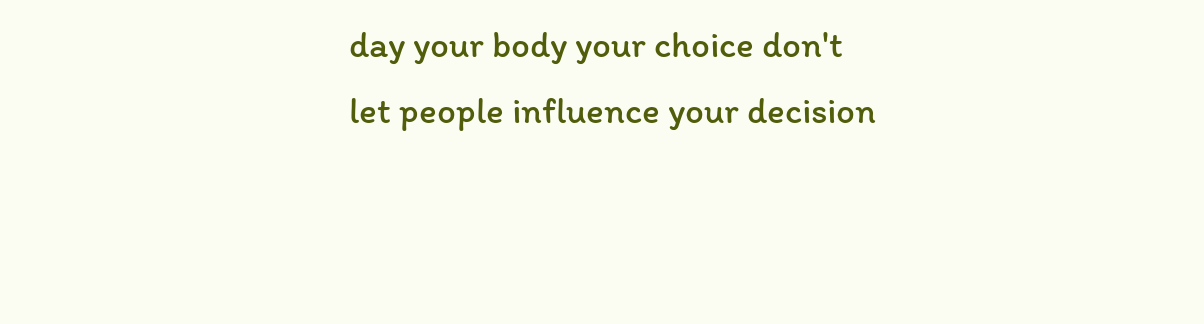day your body your choice don't let people influence your decision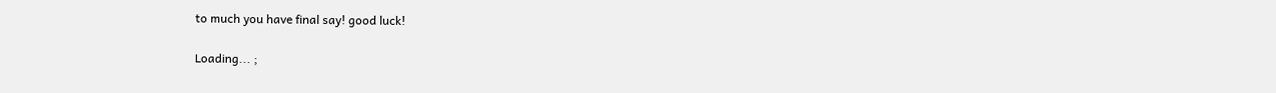to much you have final say! good luck!

Loading... ;